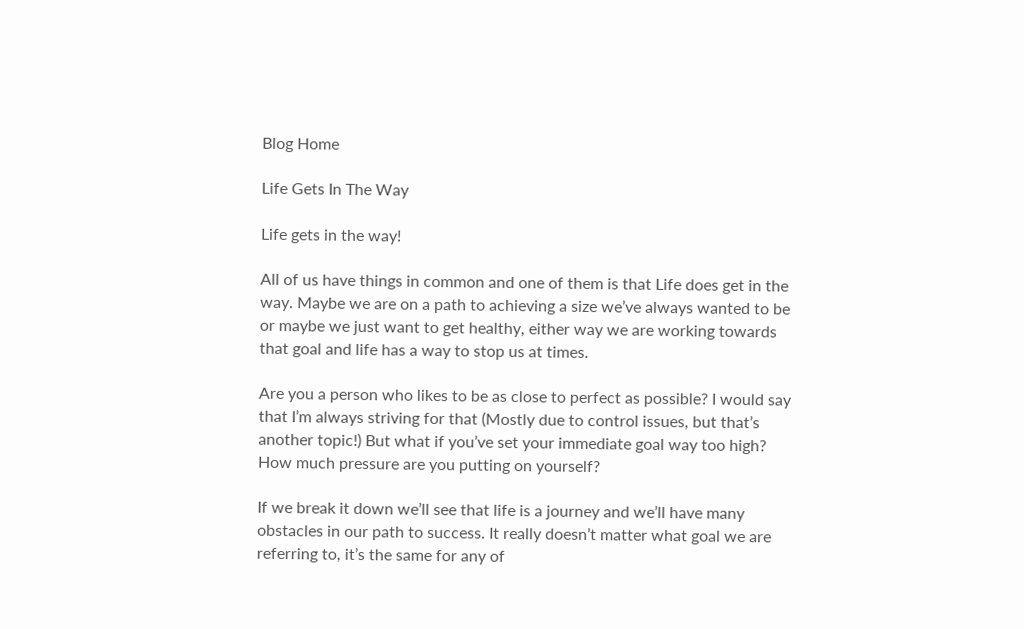Blog Home

Life Gets In The Way

Life gets in the way!

All of us have things in common and one of them is that Life does get in the way. Maybe we are on a path to achieving a size we’ve always wanted to be or maybe we just want to get healthy, either way we are working towards that goal and life has a way to stop us at times.

Are you a person who likes to be as close to perfect as possible? I would say that I’m always striving for that (Mostly due to control issues, but that’s another topic!) But what if you’ve set your immediate goal way too high? How much pressure are you putting on yourself?

If we break it down we’ll see that life is a journey and we’ll have many obstacles in our path to success. It really doesn’t matter what goal we are referring to, it’s the same for any of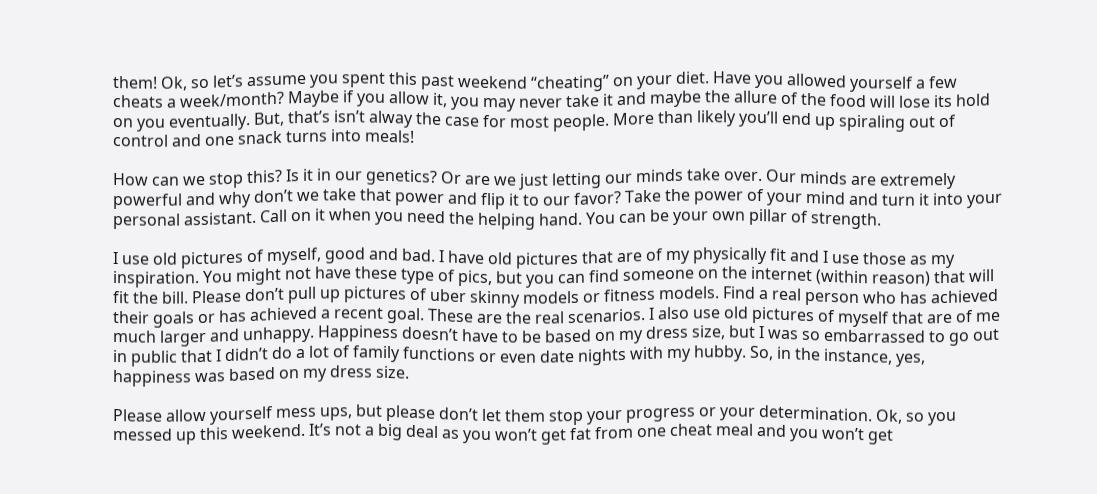them! Ok, so let’s assume you spent this past weekend “cheating” on your diet. Have you allowed yourself a few cheats a week/month? Maybe if you allow it, you may never take it and maybe the allure of the food will lose its hold on you eventually. But, that’s isn’t alway the case for most people. More than likely you’ll end up spiraling out of control and one snack turns into meals!

How can we stop this? Is it in our genetics? Or are we just letting our minds take over. Our minds are extremely powerful and why don’t we take that power and flip it to our favor? Take the power of your mind and turn it into your personal assistant. Call on it when you need the helping hand. You can be your own pillar of strength.

I use old pictures of myself, good and bad. I have old pictures that are of my physically fit and I use those as my inspiration. You might not have these type of pics, but you can find someone on the internet (within reason) that will fit the bill. Please don’t pull up pictures of uber skinny models or fitness models. Find a real person who has achieved their goals or has achieved a recent goal. These are the real scenarios. I also use old pictures of myself that are of me much larger and unhappy. Happiness doesn’t have to be based on my dress size, but I was so embarrassed to go out in public that I didn’t do a lot of family functions or even date nights with my hubby. So, in the instance, yes, happiness was based on my dress size.

Please allow yourself mess ups, but please don’t let them stop your progress or your determination. Ok, so you messed up this weekend. It’s not a big deal as you won’t get fat from one cheat meal and you won’t get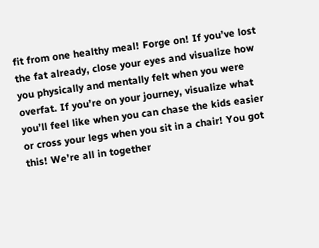fit from one healthy meal! Forge on! If you’ve lost the fat already, close your eyes and visualize how you physically and mentally felt when you were overfat. If you’re on your journey, visualize what you’ll feel like when you can chase the kids easier or cross your legs when you sit in a chair! You got this! We’re all in together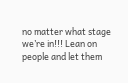no matter what stage we’re in!!! Lean on people and let them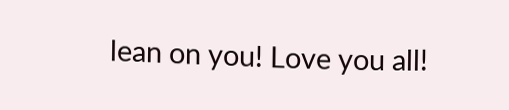lean on you! Love you all!